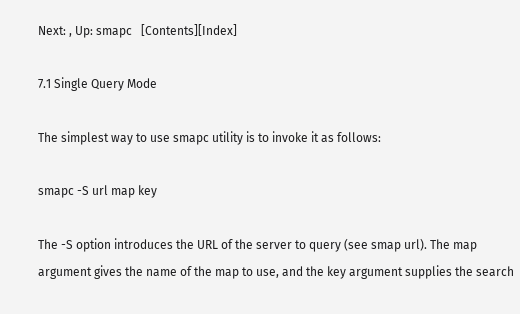Next: , Up: smapc   [Contents][Index]

7.1 Single Query Mode

The simplest way to use smapc utility is to invoke it as follows:

smapc -S url map key

The -S option introduces the URL of the server to query (see smap url). The map argument gives the name of the map to use, and the key argument supplies the search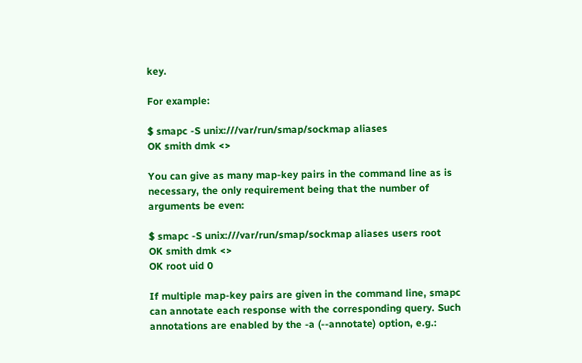key.

For example:

$ smapc -S unix:///var/run/smap/sockmap aliases
OK smith dmk <>

You can give as many map-key pairs in the command line as is necessary, the only requirement being that the number of arguments be even:

$ smapc -S unix:///var/run/smap/sockmap aliases users root
OK smith dmk <>
OK root uid 0

If multiple map-key pairs are given in the command line, smapc can annotate each response with the corresponding query. Such annotations are enabled by the -a (--annotate) option, e.g.: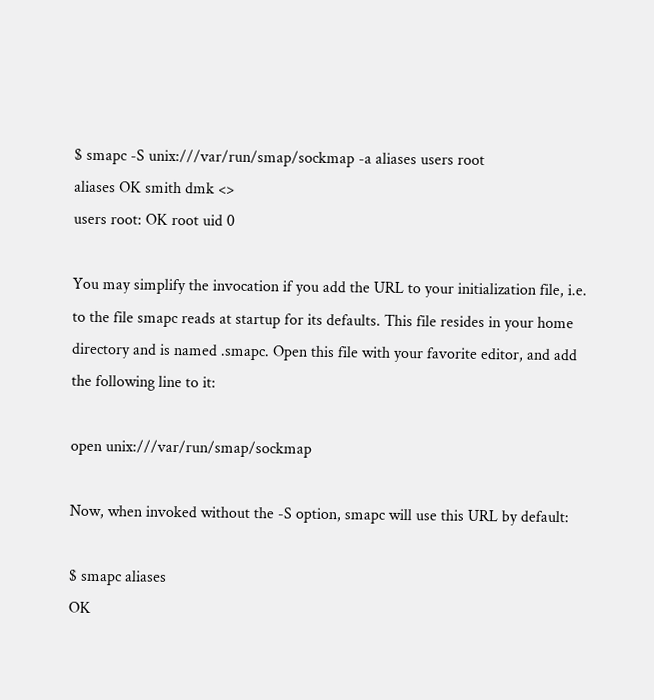$ smapc -S unix:///var/run/smap/sockmap -a aliases users root
aliases OK smith dmk <>
users root: OK root uid 0

You may simplify the invocation if you add the URL to your initialization file, i.e. to the file smapc reads at startup for its defaults. This file resides in your home directory and is named .smapc. Open this file with your favorite editor, and add the following line to it:

open unix:///var/run/smap/sockmap

Now, when invoked without the -S option, smapc will use this URL by default:

$ smapc aliases
OK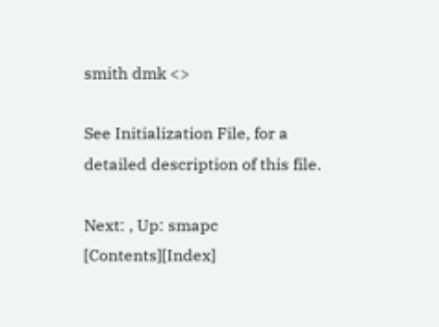smith dmk <>

See Initialization File, for a detailed description of this file.

Next: , Up: smapc   [Contents][Index]